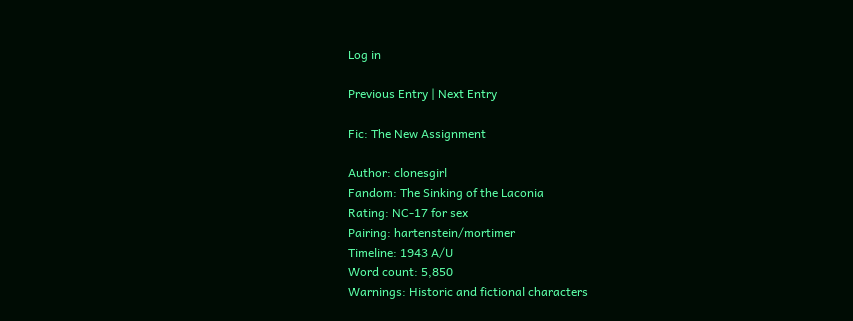Log in

Previous Entry | Next Entry

Fic: The New Assignment

Author: clonesgirl
Fandom: The Sinking of the Laconia
Rating: NC-17 for sex
Pairing: hartenstein/mortimer
Timeline: 1943 A/U
Word count: 5,850
Warnings: Historic and fictional characters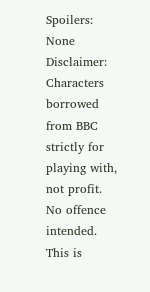Spoilers: None
Disclaimer: Characters borrowed from BBC strictly for playing with, not profit. No offence intended. This is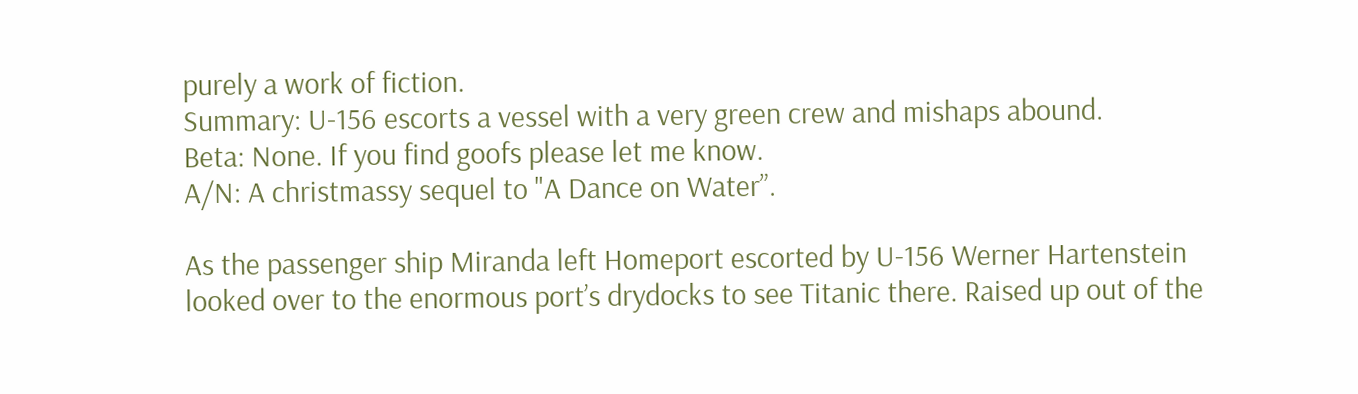purely a work of fiction.
Summary: U-156 escorts a vessel with a very green crew and mishaps abound.
Beta: None. If you find goofs please let me know.
A/N: A christmassy sequel to "A Dance on Water”.

As the passenger ship Miranda left Homeport escorted by U-156 Werner Hartenstein looked over to the enormous port’s drydocks to see Titanic there. Raised up out of the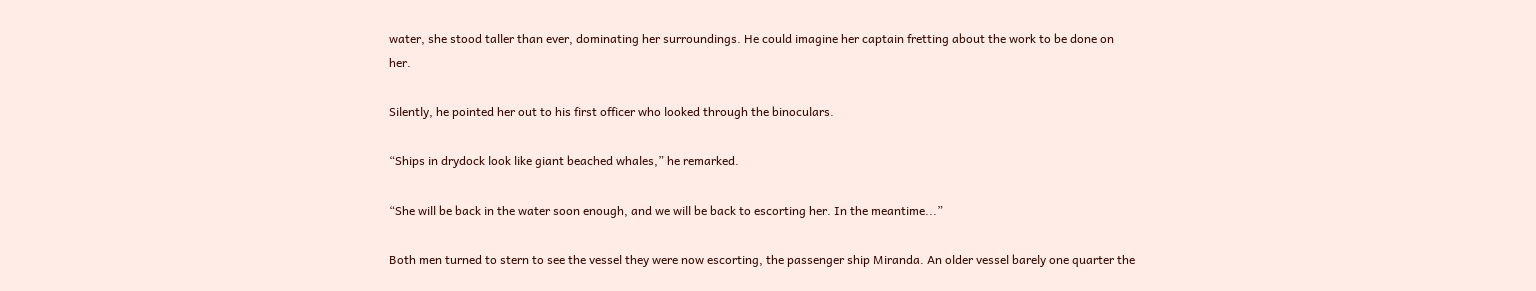water, she stood taller than ever, dominating her surroundings. He could imagine her captain fretting about the work to be done on her.

Silently, he pointed her out to his first officer who looked through the binoculars.

“Ships in drydock look like giant beached whales,” he remarked.

“She will be back in the water soon enough, and we will be back to escorting her. In the meantime...”

Both men turned to stern to see the vessel they were now escorting, the passenger ship Miranda. An older vessel barely one quarter the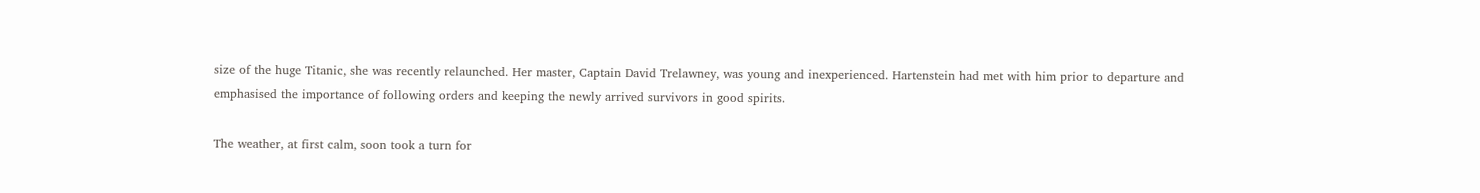size of the huge Titanic, she was recently relaunched. Her master, Captain David Trelawney, was young and inexperienced. Hartenstein had met with him prior to departure and emphasised the importance of following orders and keeping the newly arrived survivors in good spirits.

The weather, at first calm, soon took a turn for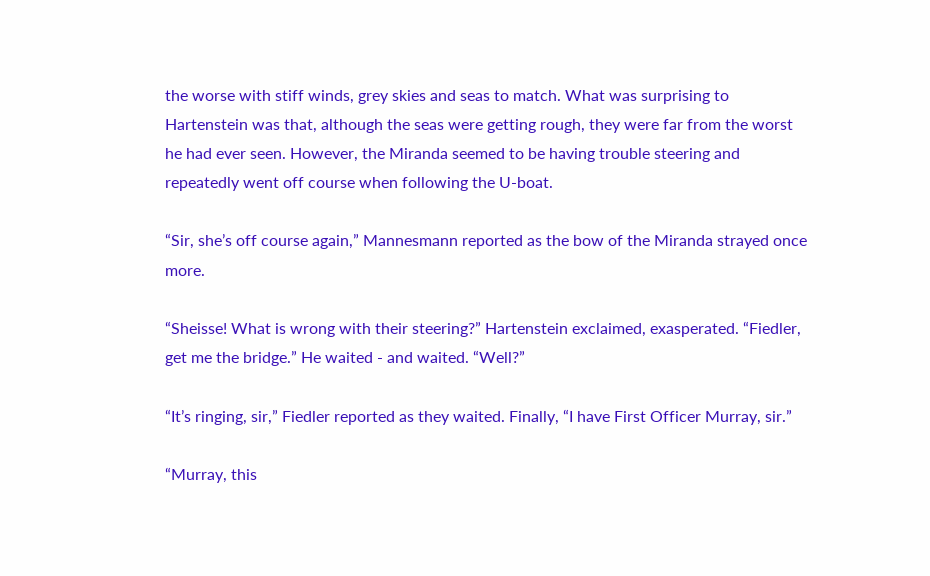the worse with stiff winds, grey skies and seas to match. What was surprising to Hartenstein was that, although the seas were getting rough, they were far from the worst he had ever seen. However, the Miranda seemed to be having trouble steering and repeatedly went off course when following the U-boat.

“Sir, she’s off course again,” Mannesmann reported as the bow of the Miranda strayed once more.

“Sheisse! What is wrong with their steering?” Hartenstein exclaimed, exasperated. “Fiedler, get me the bridge.” He waited - and waited. “Well?”

“It’s ringing, sir,” Fiedler reported as they waited. Finally, “I have First Officer Murray, sir.”

“Murray, this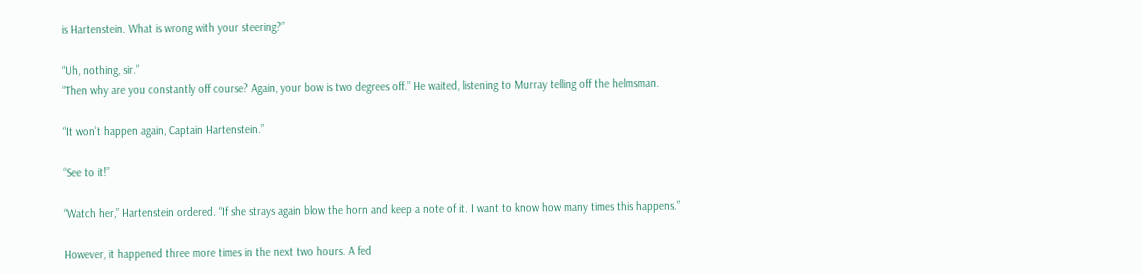is Hartenstein. What is wrong with your steering?”

“Uh, nothing, sir.”
“Then why are you constantly off course? Again, your bow is two degrees off.” He waited, listening to Murray telling off the helmsman.

“It won’t happen again, Captain Hartenstein.”

“See to it!”

“Watch her,” Hartenstein ordered. “If she strays again blow the horn and keep a note of it. I want to know how many times this happens.”

However, it happened three more times in the next two hours. A fed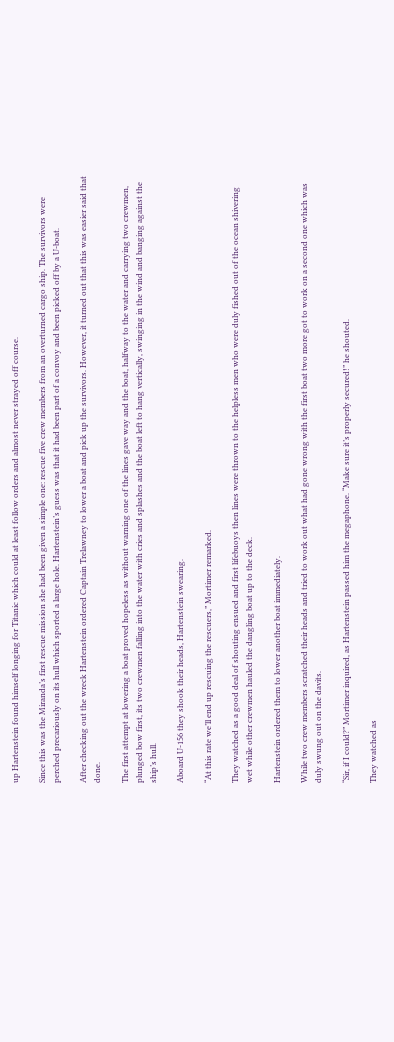up Hartenstein found himself longing for Titanic which could at least follow orders and almost never strayed off course.

Since this was the Miranda’s first rescue mission she had been given a simple one: rescue five crew members from an overturned cargo ship. The survivors were perched precariously on its hull which sported a large hole. Hartenstein’s guess was that it had been part of a convoy and been picked off by a U-boat.

After checking out the wreck Hartenstein ordered Captain Trelawney to lower a boat and pick up the survivors. However, it turned out that this was easier said that done.

The first attempt at lowering a boat proved hopeless as without warning one of the lines gave way and the boat, halfway to the water and carrying two crewmen, plunged bow first, its two crewmen falling into the water with cries and splashes and the boat left to hang vertically, swinging in the wind and banging against the ship’s hull.

Aboard U-156 they shook their heads, Hartenstein swearing.

“At this rate we’ll end up rescuing the rescuers,” Mortimer remarked.

They watched as a good deal of shouting ensued and first lifebuoys then lines were thrown to the helpless men who were duly fished out of the ocean shivering wet while other crewmen hauled the dangling boat up to the deck.

Hartenstein ordered them to lower another boat immediately.

While two crew members scratched their heads and tried to work out what had gone wrong with the first boat two more got to work on a second one which was duly swung out on the davits.

“Sir, if I could?” Mortimer inquired, as Hartenstein passed him the megaphone. “Make sure it’s properly secured!” he shouted.

They watched as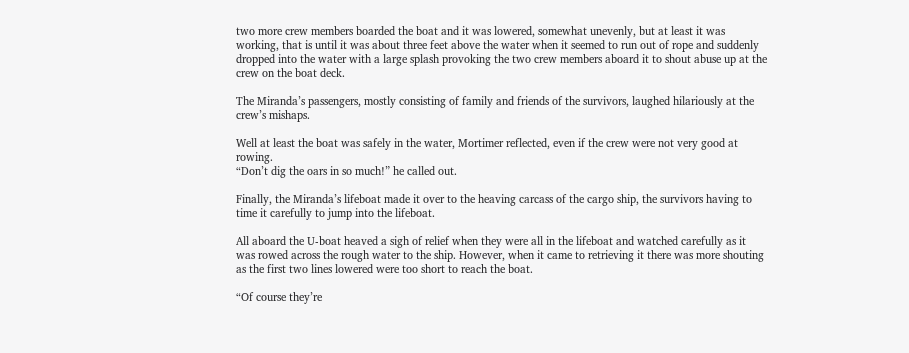two more crew members boarded the boat and it was lowered, somewhat unevenly, but at least it was working, that is until it was about three feet above the water when it seemed to run out of rope and suddenly dropped into the water with a large splash provoking the two crew members aboard it to shout abuse up at the crew on the boat deck.

The Miranda’s passengers, mostly consisting of family and friends of the survivors, laughed hilariously at the crew’s mishaps.

Well at least the boat was safely in the water, Mortimer reflected, even if the crew were not very good at rowing.
“Don’t dig the oars in so much!” he called out.

Finally, the Miranda’s lifeboat made it over to the heaving carcass of the cargo ship, the survivors having to time it carefully to jump into the lifeboat.

All aboard the U-boat heaved a sigh of relief when they were all in the lifeboat and watched carefully as it was rowed across the rough water to the ship. However, when it came to retrieving it there was more shouting as the first two lines lowered were too short to reach the boat.

“Of course they’re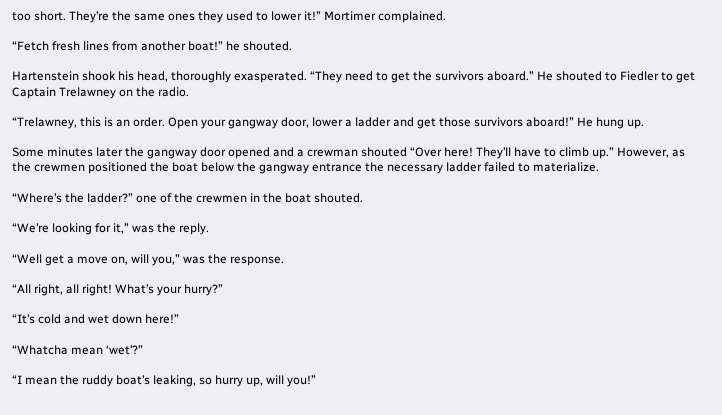too short. They’re the same ones they used to lower it!” Mortimer complained.

“Fetch fresh lines from another boat!” he shouted.

Hartenstein shook his head, thoroughly exasperated. “They need to get the survivors aboard.” He shouted to Fiedler to get Captain Trelawney on the radio.

“Trelawney, this is an order. Open your gangway door, lower a ladder and get those survivors aboard!” He hung up.

Some minutes later the gangway door opened and a crewman shouted “Over here! They’ll have to climb up.” However, as the crewmen positioned the boat below the gangway entrance the necessary ladder failed to materialize.

“Where’s the ladder?” one of the crewmen in the boat shouted.

“We’re looking for it,” was the reply.

“Well get a move on, will you,” was the response.

“All right, all right! What’s your hurry?”

“It’s cold and wet down here!”

“Whatcha mean ‘wet’?”

“I mean the ruddy boat’s leaking, so hurry up, will you!”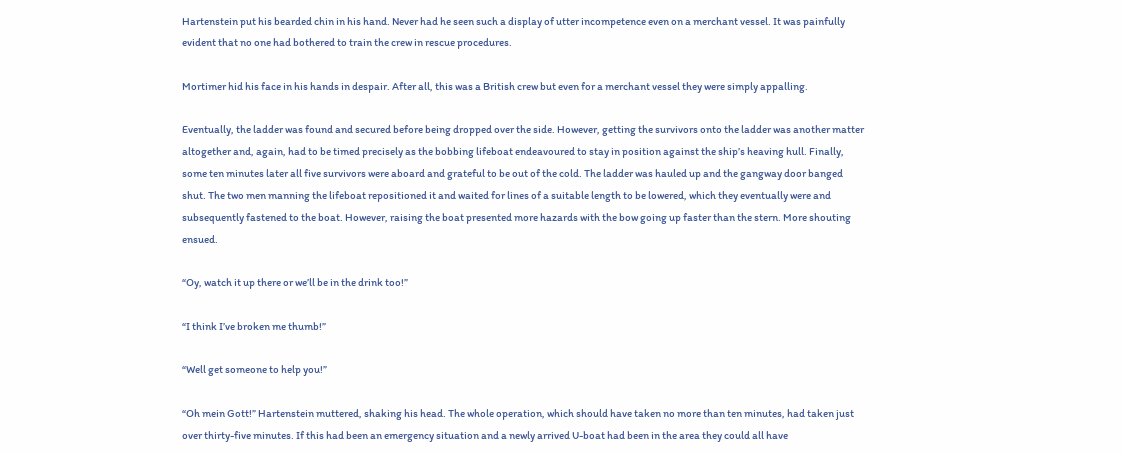Hartenstein put his bearded chin in his hand. Never had he seen such a display of utter incompetence even on a merchant vessel. It was painfully evident that no one had bothered to train the crew in rescue procedures.

Mortimer hid his face in his hands in despair. After all, this was a British crew but even for a merchant vessel they were simply appalling.

Eventually, the ladder was found and secured before being dropped over the side. However, getting the survivors onto the ladder was another matter altogether and, again, had to be timed precisely as the bobbing lifeboat endeavoured to stay in position against the ship’s heaving hull. Finally, some ten minutes later all five survivors were aboard and grateful to be out of the cold. The ladder was hauled up and the gangway door banged shut. The two men manning the lifeboat repositioned it and waited for lines of a suitable length to be lowered, which they eventually were and subsequently fastened to the boat. However, raising the boat presented more hazards with the bow going up faster than the stern. More shouting ensued.

“Oy, watch it up there or we’ll be in the drink too!”

“I think I’ve broken me thumb!”

“Well get someone to help you!”

“Oh mein Gott!” Hartenstein muttered, shaking his head. The whole operation, which should have taken no more than ten minutes, had taken just over thirty-five minutes. If this had been an emergency situation and a newly arrived U-boat had been in the area they could all have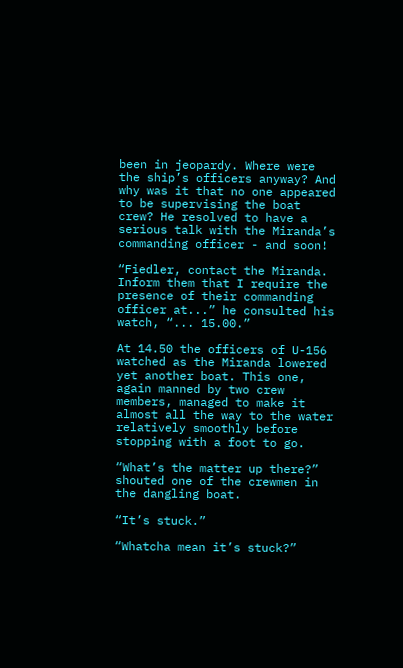been in jeopardy. Where were the ship’s officers anyway? And why was it that no one appeared to be supervising the boat crew? He resolved to have a serious talk with the Miranda’s commanding officer - and soon!

“Fiedler, contact the Miranda. Inform them that I require the presence of their commanding officer at...” he consulted his watch, “... 15.00.”

At 14.50 the officers of U-156 watched as the Miranda lowered yet another boat. This one, again manned by two crew members, managed to make it almost all the way to the water relatively smoothly before stopping with a foot to go.

“What’s the matter up there?” shouted one of the crewmen in the dangling boat.

“It’s stuck.”

“Whatcha mean it’s stuck?”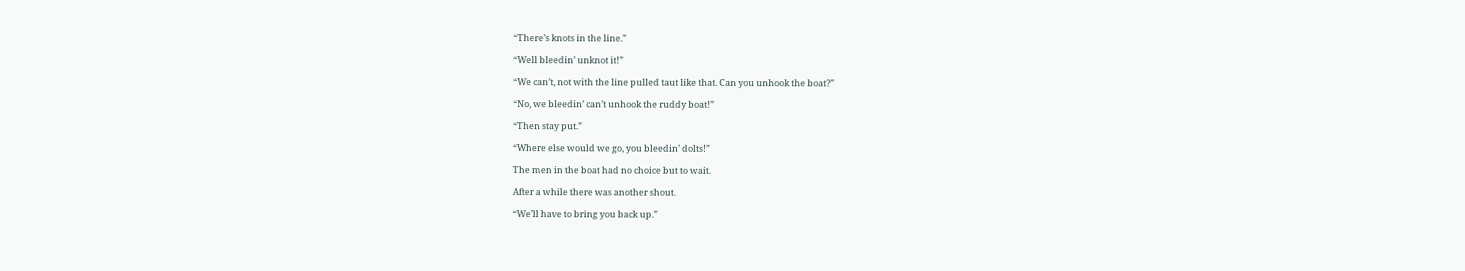“There’s knots in the line.”

“Well bleedin’ unknot it!”

“We can’t, not with the line pulled taut like that. Can you unhook the boat?”

“No, we bleedin’ can’t unhook the ruddy boat!”

“Then stay put.”

“Where else would we go, you bleedin’ dolts!”

The men in the boat had no choice but to wait.

After a while there was another shout.

“We’ll have to bring you back up.”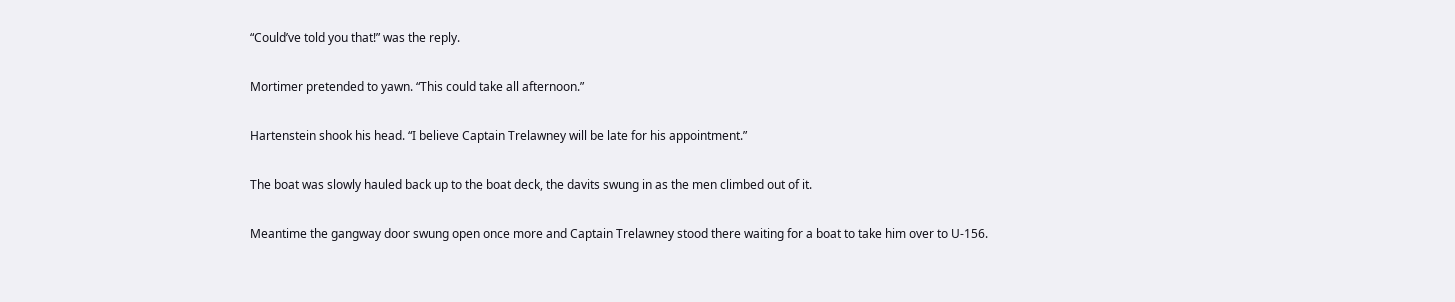“Could’ve told you that!” was the reply.

Mortimer pretended to yawn. “This could take all afternoon.”

Hartenstein shook his head. “I believe Captain Trelawney will be late for his appointment.”

The boat was slowly hauled back up to the boat deck, the davits swung in as the men climbed out of it.

Meantime the gangway door swung open once more and Captain Trelawney stood there waiting for a boat to take him over to U-156.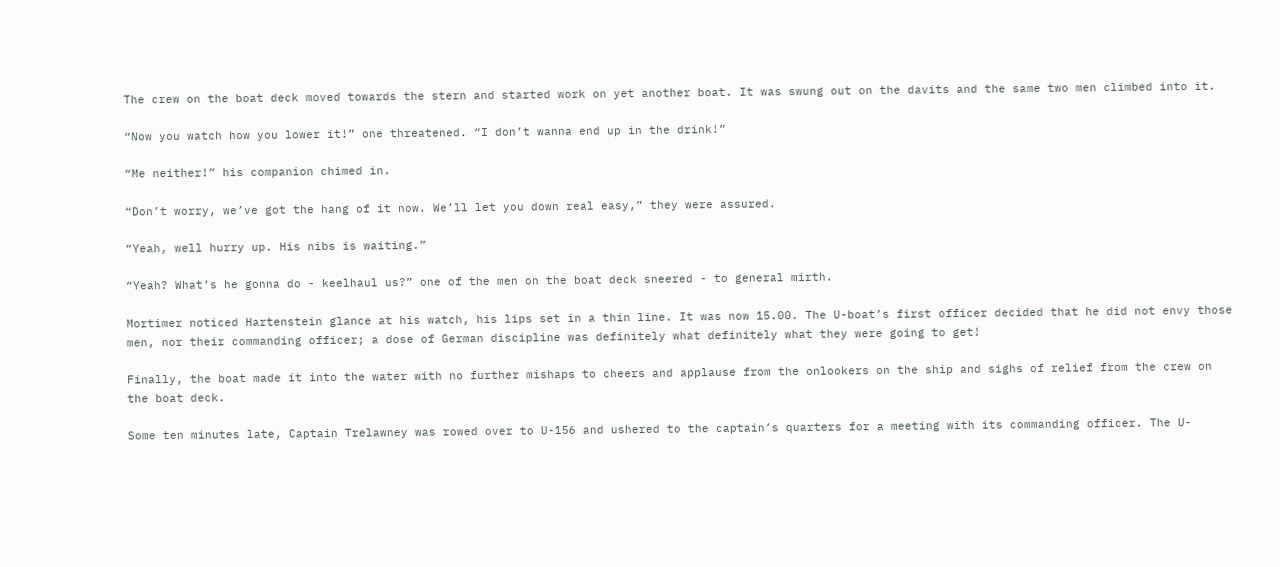The crew on the boat deck moved towards the stern and started work on yet another boat. It was swung out on the davits and the same two men climbed into it.

“Now you watch how you lower it!” one threatened. “I don’t wanna end up in the drink!”

“Me neither!” his companion chimed in.

“Don’t worry, we’ve got the hang of it now. We’ll let you down real easy,” they were assured.

“Yeah, well hurry up. His nibs is waiting.”

“Yeah? What’s he gonna do - keelhaul us?” one of the men on the boat deck sneered - to general mirth.

Mortimer noticed Hartenstein glance at his watch, his lips set in a thin line. It was now 15.00. The U-boat’s first officer decided that he did not envy those men, nor their commanding officer; a dose of German discipline was definitely what definitely what they were going to get!

Finally, the boat made it into the water with no further mishaps to cheers and applause from the onlookers on the ship and sighs of relief from the crew on the boat deck.

Some ten minutes late, Captain Trelawney was rowed over to U-156 and ushered to the captain’s quarters for a meeting with its commanding officer. The U-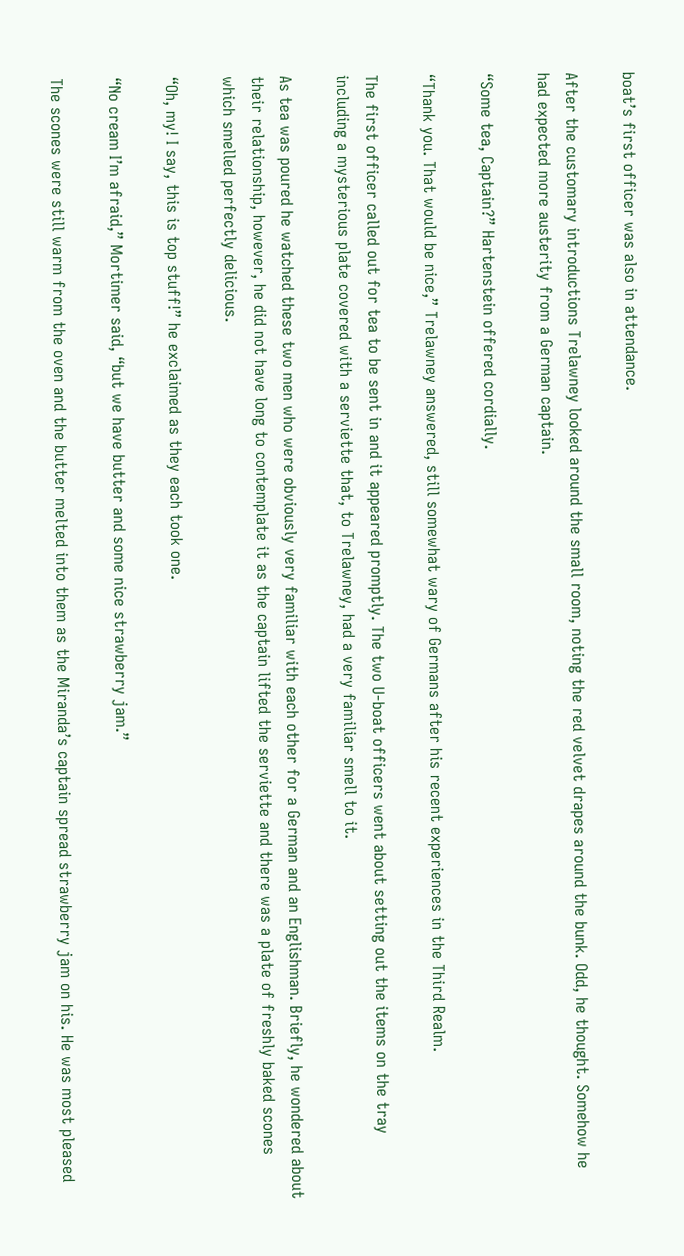boat’s first officer was also in attendance.

After the customary introductions Trelawney looked around the small room, noting the red velvet drapes around the bunk. Odd, he thought. Somehow he had expected more austerity from a German captain.

“Some tea, Captain?” Hartenstein offered cordially.

“Thank you. That would be nice,” Trelawney answered, still somewhat wary of Germans after his recent experiences in the Third Realm.

The first officer called out for tea to be sent in and it appeared promptly. The two U-boat officers went about setting out the items on the tray including a mysterious plate covered with a serviette that, to Trelawney, had a very familiar smell to it.

As tea was poured he watched these two men who were obviously very familiar with each other for a German and an Englishman. Briefly, he wondered about their relationship, however, he did not have long to contemplate it as the captain lifted the serviette and there was a plate of freshly baked scones which smelled perfectly delicious.

“Oh, my! I say, this is top stuff!” he exclaimed as they each took one.

“No cream I’m afraid,” Mortimer said, “but we have butter and some nice strawberry jam.”

The scones were still warm from the oven and the butter melted into them as the Miranda’s captain spread strawberry jam on his. He was most pleased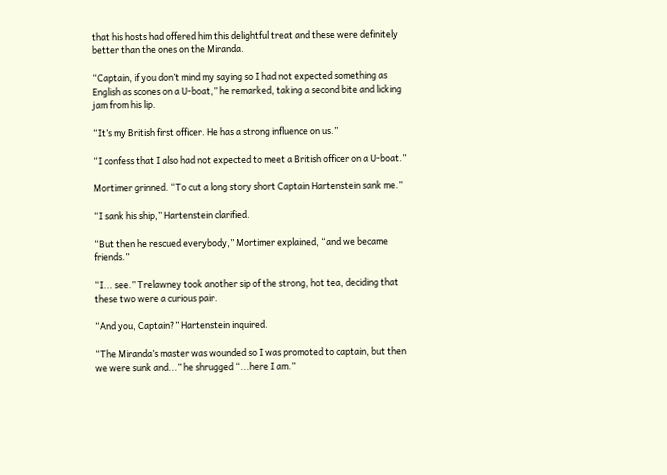that his hosts had offered him this delightful treat and these were definitely better than the ones on the Miranda.

“Captain, if you don’t mind my saying so I had not expected something as English as scones on a U-boat,” he remarked, taking a second bite and licking jam from his lip.

“It’s my British first officer. He has a strong influence on us.”

“I confess that I also had not expected to meet a British officer on a U-boat.”

Mortimer grinned. “To cut a long story short Captain Hartenstein sank me.”

“I sank his ship,” Hartenstein clarified.

“But then he rescued everybody,” Mortimer explained, “and we became friends.”

“I... see.” Trelawney took another sip of the strong, hot tea, deciding that these two were a curious pair.

“And you, Captain?” Hartenstein inquired.

“The Miranda’s master was wounded so I was promoted to captain, but then we were sunk and...” he shrugged “...here I am.”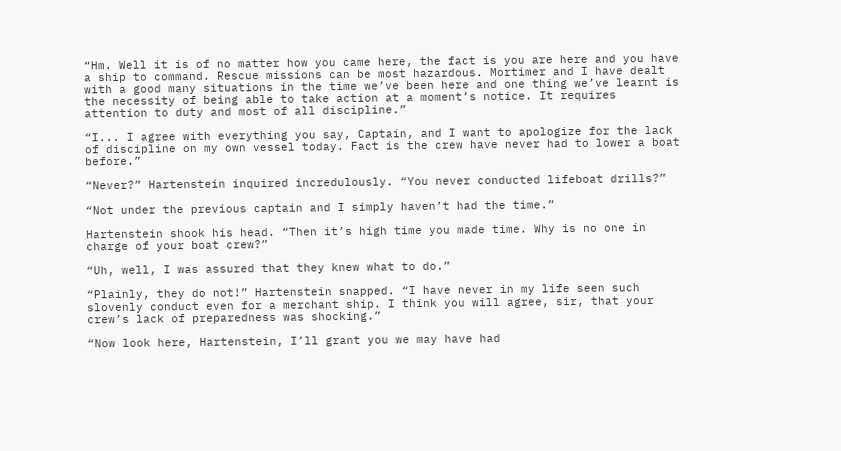“Hm. Well it is of no matter how you came here, the fact is you are here and you have a ship to command. Rescue missions can be most hazardous. Mortimer and I have dealt with a good many situations in the time we’ve been here and one thing we’ve learnt is the necessity of being able to take action at a moment’s notice. It requires attention to duty and most of all discipline.”

“I... I agree with everything you say, Captain, and I want to apologize for the lack of discipline on my own vessel today. Fact is the crew have never had to lower a boat before.”

“Never?” Hartenstein inquired incredulously. “You never conducted lifeboat drills?”

“Not under the previous captain and I simply haven’t had the time.”

Hartenstein shook his head. “Then it’s high time you made time. Why is no one in charge of your boat crew?”

“Uh, well, I was assured that they knew what to do.”

“Plainly, they do not!” Hartenstein snapped. “I have never in my life seen such slovenly conduct even for a merchant ship. I think you will agree, sir, that your crew’s lack of preparedness was shocking.”

“Now look here, Hartenstein, I’ll grant you we may have had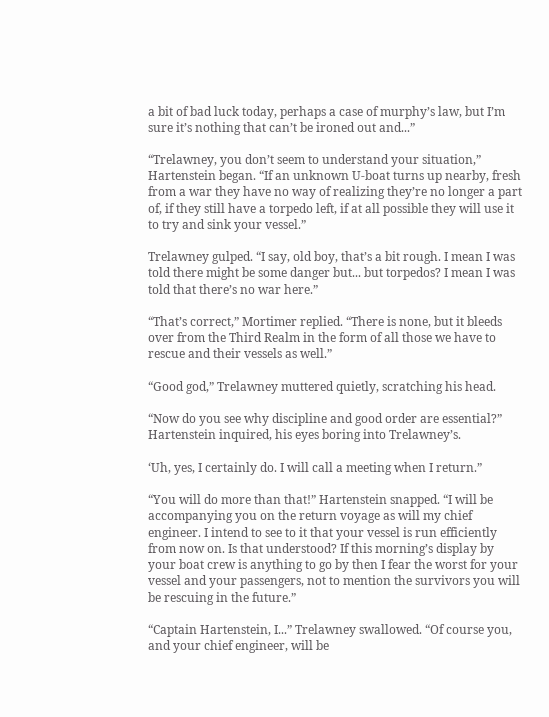a bit of bad luck today, perhaps a case of murphy’s law, but I’m sure it’s nothing that can’t be ironed out and...”

“Trelawney, you don’t seem to understand your situation,” Hartenstein began. “If an unknown U-boat turns up nearby, fresh from a war they have no way of realizing they’re no longer a part of, if they still have a torpedo left, if at all possible they will use it to try and sink your vessel.”

Trelawney gulped. “I say, old boy, that’s a bit rough. I mean I was told there might be some danger but... but torpedos? I mean I was told that there’s no war here.”

“That’s correct,” Mortimer replied. “There is none, but it bleeds over from the Third Realm in the form of all those we have to rescue and their vessels as well.”

“Good god,” Trelawney muttered quietly, scratching his head.

“Now do you see why discipline and good order are essential?” Hartenstein inquired, his eyes boring into Trelawney’s.

‘Uh, yes, I certainly do. I will call a meeting when I return.”

“You will do more than that!” Hartenstein snapped. “I will be accompanying you on the return voyage as will my chief engineer. I intend to see to it that your vessel is run efficiently from now on. Is that understood? If this morning’s display by your boat crew is anything to go by then I fear the worst for your vessel and your passengers, not to mention the survivors you will be rescuing in the future.”

“Captain Hartenstein, I...” Trelawney swallowed. “Of course you, and your chief engineer, will be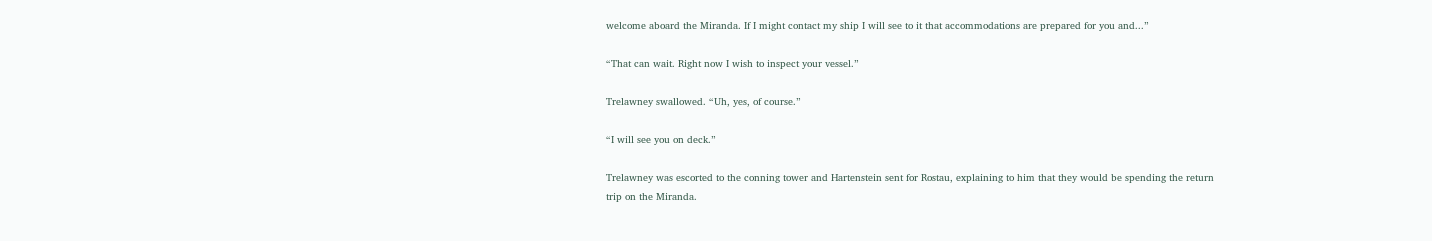welcome aboard the Miranda. If I might contact my ship I will see to it that accommodations are prepared for you and...”

“That can wait. Right now I wish to inspect your vessel.”

Trelawney swallowed. “Uh, yes, of course.”

“I will see you on deck.”

Trelawney was escorted to the conning tower and Hartenstein sent for Rostau, explaining to him that they would be spending the return trip on the Miranda.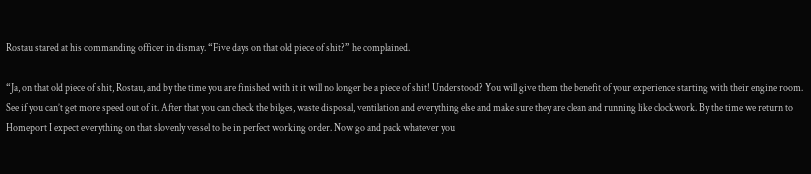Rostau stared at his commanding officer in dismay. “Five days on that old piece of shit?” he complained.

“Ja, on that old piece of shit, Rostau, and by the time you are finished with it it will no longer be a piece of shit! Understood? You will give them the benefit of your experience starting with their engine room. See if you can’t get more speed out of it. After that you can check the bilges, waste disposal, ventilation and everything else and make sure they are clean and running like clockwork. By the time we return to Homeport I expect everything on that slovenly vessel to be in perfect working order. Now go and pack whatever you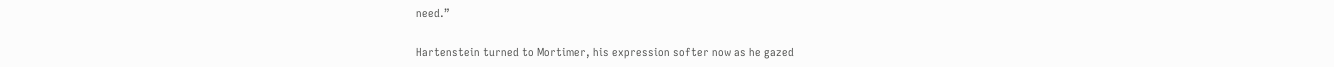need.”

Hartenstein turned to Mortimer, his expression softer now as he gazed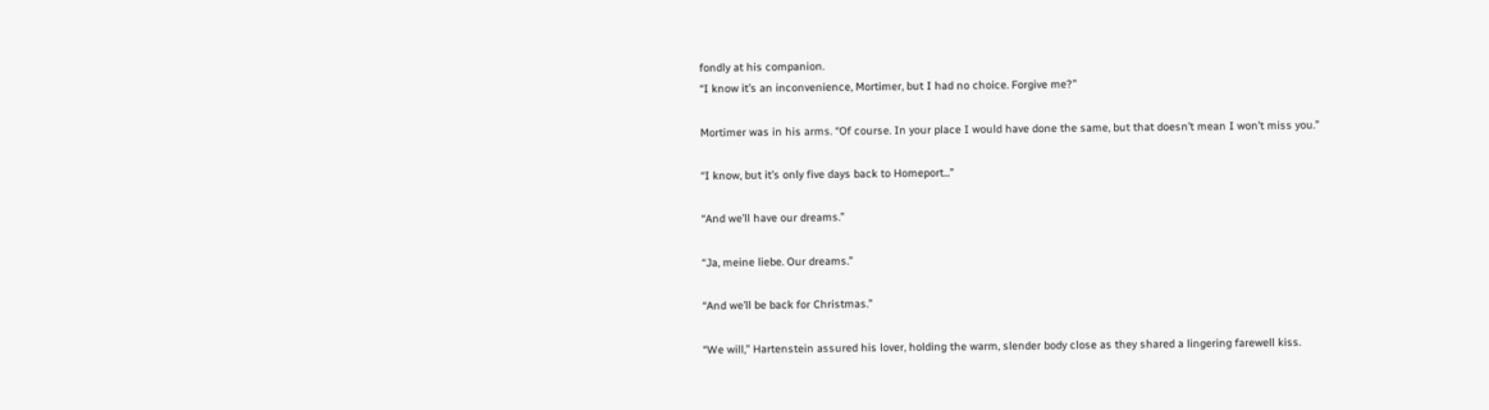fondly at his companion.
“I know it’s an inconvenience, Mortimer, but I had no choice. Forgive me?”

Mortimer was in his arms. “Of course. In your place I would have done the same, but that doesn’t mean I won’t miss you.”

“I know, but it’s only five days back to Homeport...”

“And we’ll have our dreams.”

“Ja, meine liebe. Our dreams.”

“And we’ll be back for Christmas.”

“We will,” Hartenstein assured his lover, holding the warm, slender body close as they shared a lingering farewell kiss.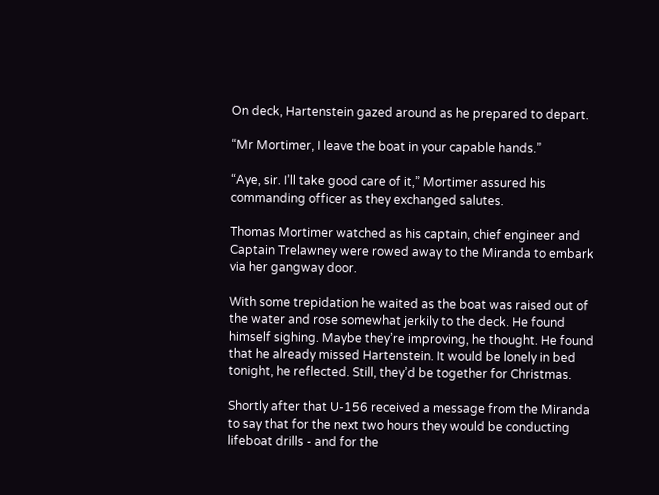On deck, Hartenstein gazed around as he prepared to depart.

“Mr Mortimer, I leave the boat in your capable hands.”

“Aye, sir. I’ll take good care of it,” Mortimer assured his commanding officer as they exchanged salutes.

Thomas Mortimer watched as his captain, chief engineer and Captain Trelawney were rowed away to the Miranda to embark via her gangway door.

With some trepidation he waited as the boat was raised out of the water and rose somewhat jerkily to the deck. He found himself sighing. Maybe they’re improving, he thought. He found that he already missed Hartenstein. It would be lonely in bed tonight, he reflected. Still, they’d be together for Christmas.

Shortly after that U-156 received a message from the Miranda to say that for the next two hours they would be conducting lifeboat drills - and for the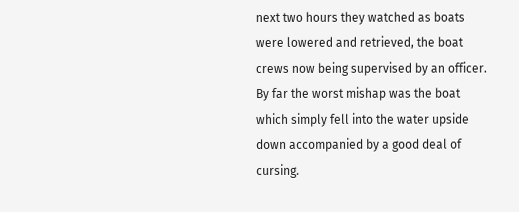next two hours they watched as boats were lowered and retrieved, the boat crews now being supervised by an officer. By far the worst mishap was the boat which simply fell into the water upside down accompanied by a good deal of cursing.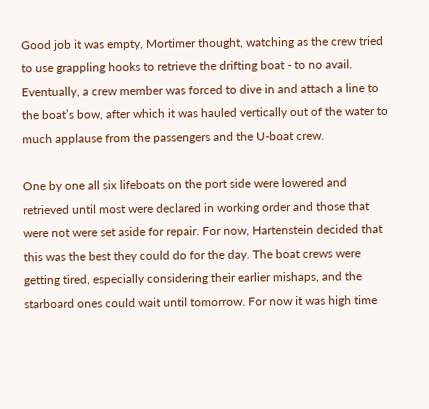Good job it was empty, Mortimer thought, watching as the crew tried to use grappling hooks to retrieve the drifting boat - to no avail. Eventually, a crew member was forced to dive in and attach a line to the boat’s bow, after which it was hauled vertically out of the water to much applause from the passengers and the U-boat crew.

One by one all six lifeboats on the port side were lowered and retrieved until most were declared in working order and those that were not were set aside for repair. For now, Hartenstein decided that this was the best they could do for the day. The boat crews were getting tired, especially considering their earlier mishaps, and the starboard ones could wait until tomorrow. For now it was high time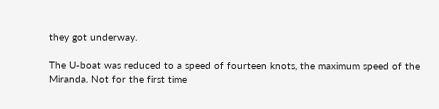they got underway.

The U-boat was reduced to a speed of fourteen knots, the maximum speed of the Miranda. Not for the first time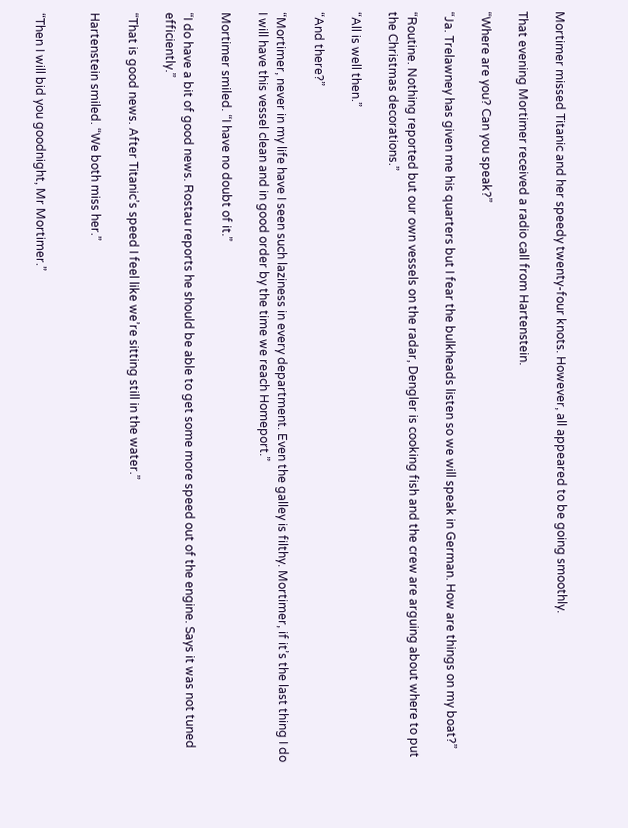Mortimer missed Titanic and her speedy twenty-four knots. However, all appeared to be going smoothly.

That evening Mortimer received a radio call from Hartenstein.

“Where are you? Can you speak?”

“Ja. Trelawney has given me his quarters but I fear the bulkheads listen so we will speak in German. How are things on my boat?”

“Routine. Nothing reported but our own vessels on the radar, Dengler is cooking fish and the crew are arguing about where to put the Christmas decorations.”

“All is well then.”

“And there?”

“Mortimer, never in my life have I seen such laziness in every department. Even the galley is filthy. Mortimer, if it’s the last thing I do I will have this vessel clean and in good order by the time we reach Homeport.”

Mortimer smiled. “I have no doubt of it.”

“I do have a bit of good news. Rostau reports he should be able to get some more speed out of the engine. Says it was not tuned efficiently.”

“That is good news. After Titanic’s speed I feel like we’re sitting still in the water.”

Hartenstein smiled. “We both miss her.”


“Then I will bid you goodnight, Mr Mortimer.”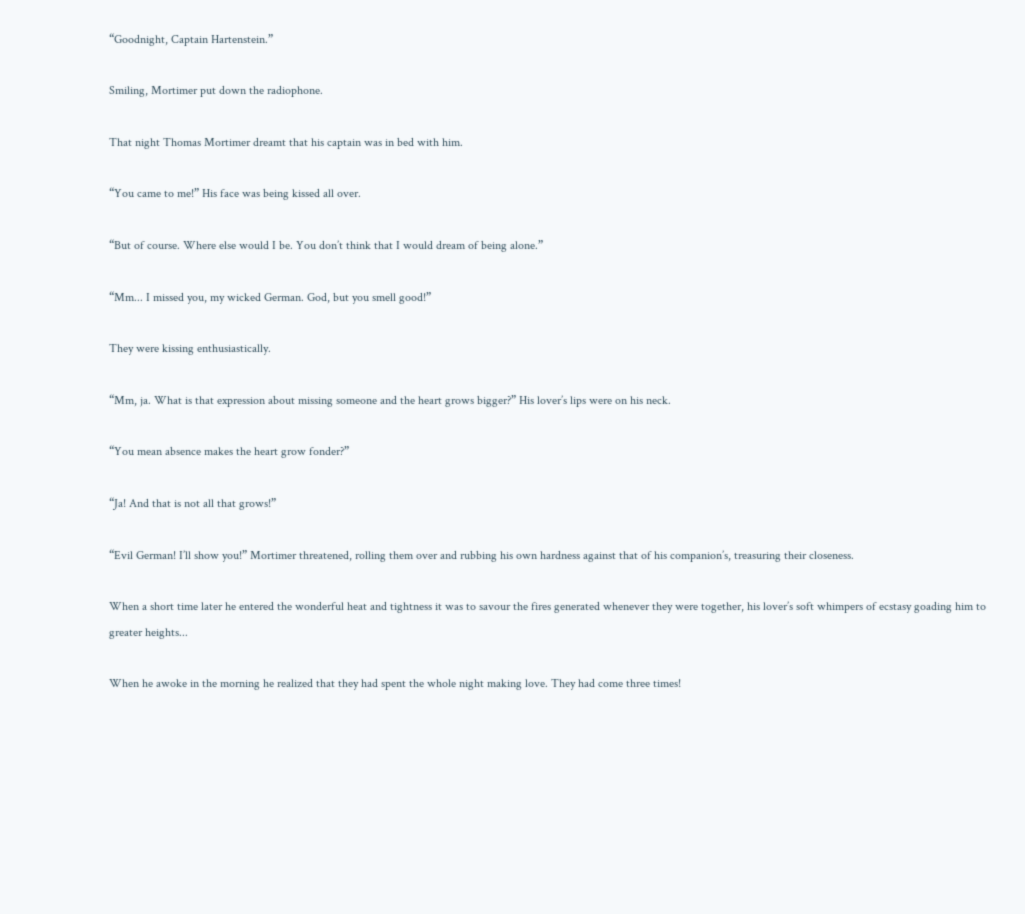“Goodnight, Captain Hartenstein.”

Smiling, Mortimer put down the radiophone.

That night Thomas Mortimer dreamt that his captain was in bed with him.

“You came to me!” His face was being kissed all over.

“But of course. Where else would I be. You don’t think that I would dream of being alone.”

“Mm... I missed you, my wicked German. God, but you smell good!”

They were kissing enthusiastically.

“Mm, ja. What is that expression about missing someone and the heart grows bigger?” His lover’s lips were on his neck.

“You mean absence makes the heart grow fonder?”

“Ja! And that is not all that grows!”

“Evil German! I’ll show you!” Mortimer threatened, rolling them over and rubbing his own hardness against that of his companion’s, treasuring their closeness.

When a short time later he entered the wonderful heat and tightness it was to savour the fires generated whenever they were together, his lover’s soft whimpers of ecstasy goading him to greater heights...

When he awoke in the morning he realized that they had spent the whole night making love. They had come three times!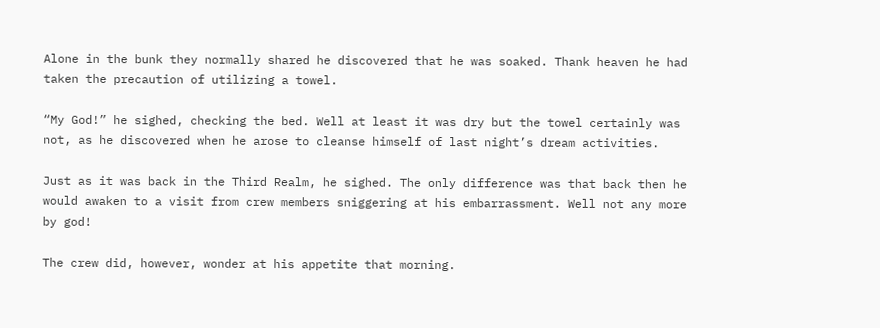Alone in the bunk they normally shared he discovered that he was soaked. Thank heaven he had taken the precaution of utilizing a towel.

“My God!” he sighed, checking the bed. Well at least it was dry but the towel certainly was not, as he discovered when he arose to cleanse himself of last night’s dream activities.

Just as it was back in the Third Realm, he sighed. The only difference was that back then he would awaken to a visit from crew members sniggering at his embarrassment. Well not any more by god!

The crew did, however, wonder at his appetite that morning.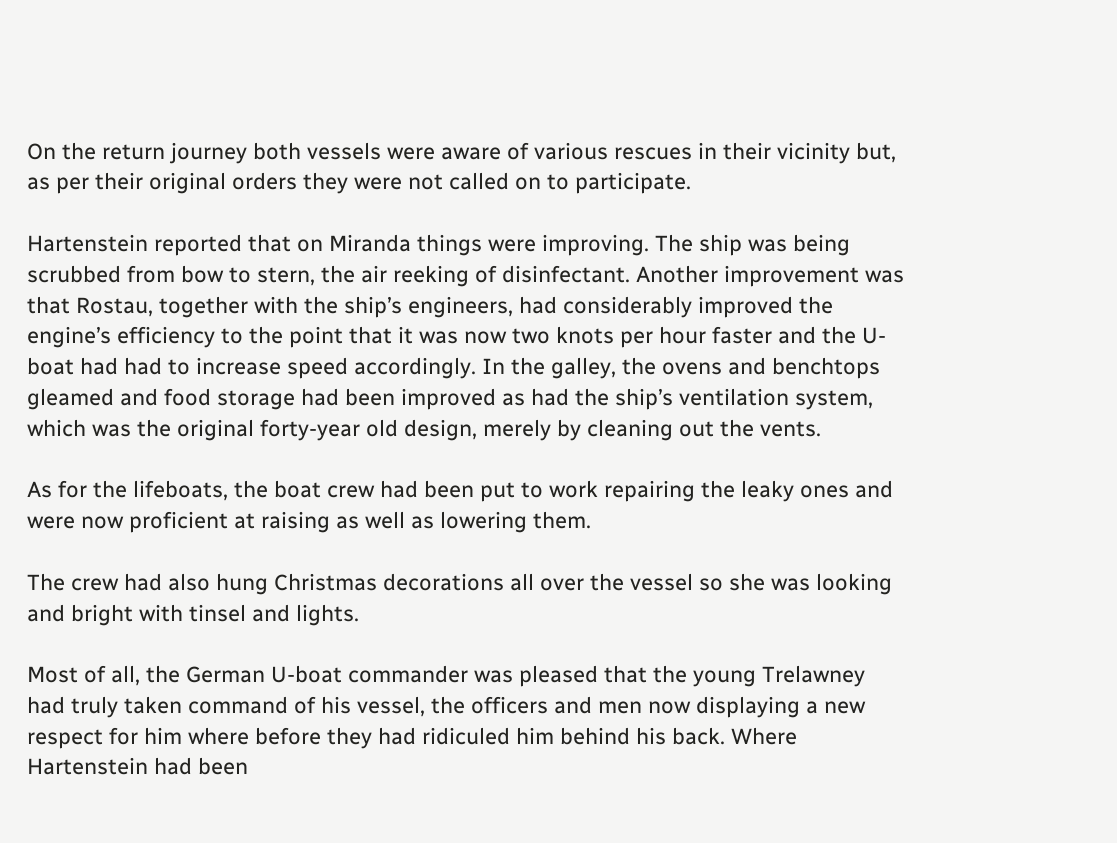On the return journey both vessels were aware of various rescues in their vicinity but, as per their original orders they were not called on to participate.

Hartenstein reported that on Miranda things were improving. The ship was being scrubbed from bow to stern, the air reeking of disinfectant. Another improvement was that Rostau, together with the ship’s engineers, had considerably improved the engine’s efficiency to the point that it was now two knots per hour faster and the U-boat had had to increase speed accordingly. In the galley, the ovens and benchtops gleamed and food storage had been improved as had the ship’s ventilation system, which was the original forty-year old design, merely by cleaning out the vents.

As for the lifeboats, the boat crew had been put to work repairing the leaky ones and were now proficient at raising as well as lowering them.

The crew had also hung Christmas decorations all over the vessel so she was looking and bright with tinsel and lights.

Most of all, the German U-boat commander was pleased that the young Trelawney had truly taken command of his vessel, the officers and men now displaying a new respect for him where before they had ridiculed him behind his back. Where Hartenstein had been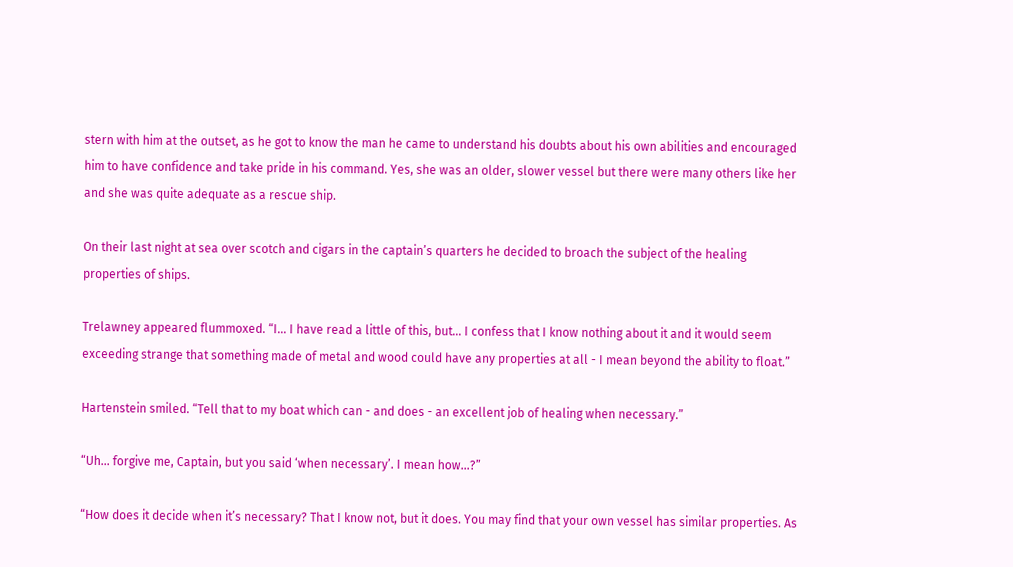stern with him at the outset, as he got to know the man he came to understand his doubts about his own abilities and encouraged him to have confidence and take pride in his command. Yes, she was an older, slower vessel but there were many others like her and she was quite adequate as a rescue ship.

On their last night at sea over scotch and cigars in the captain’s quarters he decided to broach the subject of the healing properties of ships.

Trelawney appeared flummoxed. “I... I have read a little of this, but... I confess that I know nothing about it and it would seem exceeding strange that something made of metal and wood could have any properties at all - I mean beyond the ability to float.”

Hartenstein smiled. “Tell that to my boat which can - and does - an excellent job of healing when necessary.”

“Uh... forgive me, Captain, but you said ‘when necessary’. I mean how...?”

“How does it decide when it’s necessary? That I know not, but it does. You may find that your own vessel has similar properties. As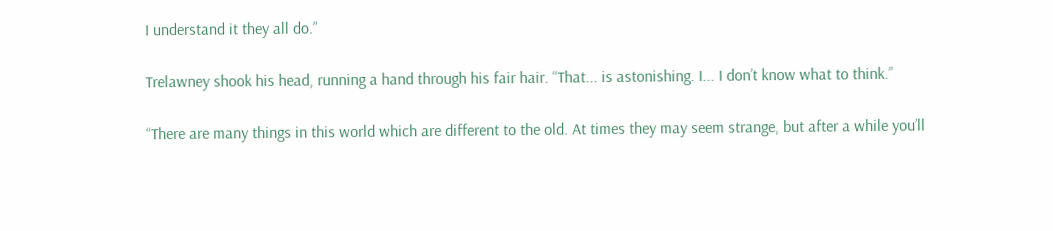I understand it they all do.”

Trelawney shook his head, running a hand through his fair hair. “That... is astonishing. I... I don’t know what to think.”

“There are many things in this world which are different to the old. At times they may seem strange, but after a while you’ll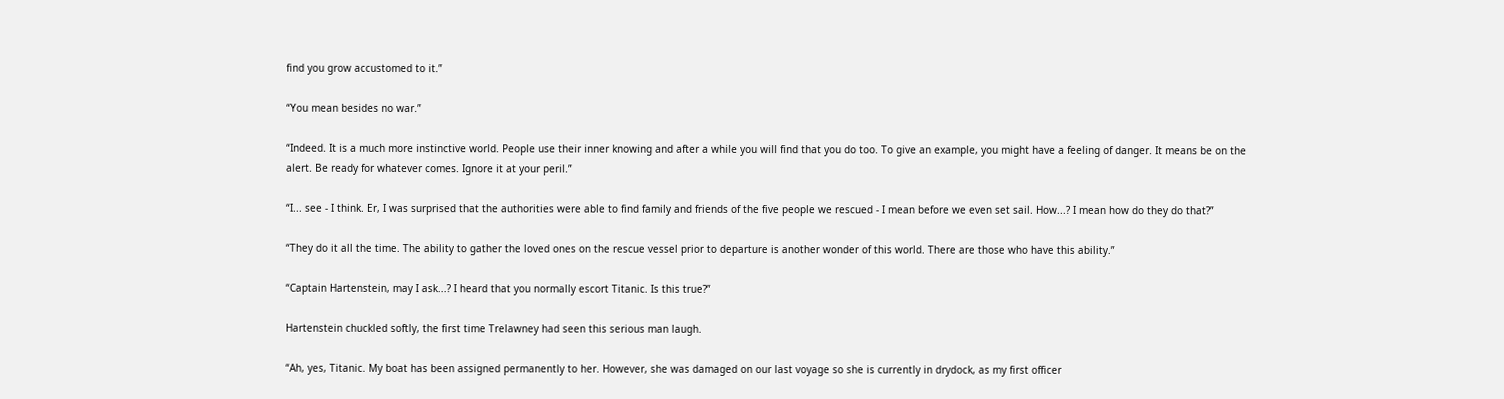find you grow accustomed to it.”

“You mean besides no war.”

“Indeed. It is a much more instinctive world. People use their inner knowing and after a while you will find that you do too. To give an example, you might have a feeling of danger. It means be on the alert. Be ready for whatever comes. Ignore it at your peril.”

“I... see - I think. Er, I was surprised that the authorities were able to find family and friends of the five people we rescued - I mean before we even set sail. How...? I mean how do they do that?”

“They do it all the time. The ability to gather the loved ones on the rescue vessel prior to departure is another wonder of this world. There are those who have this ability.”

“Captain Hartenstein, may I ask...? I heard that you normally escort Titanic. Is this true?”

Hartenstein chuckled softly, the first time Trelawney had seen this serious man laugh.

“Ah, yes, Titanic. My boat has been assigned permanently to her. However, she was damaged on our last voyage so she is currently in drydock, as my first officer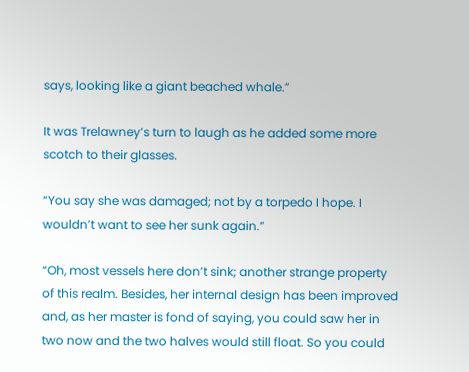says, looking like a giant beached whale.”

It was Trelawney’s turn to laugh as he added some more scotch to their glasses.

“You say she was damaged; not by a torpedo I hope. I wouldn’t want to see her sunk again.”

“Oh, most vessels here don’t sink; another strange property of this realm. Besides, her internal design has been improved and, as her master is fond of saying, you could saw her in two now and the two halves would still float. So you could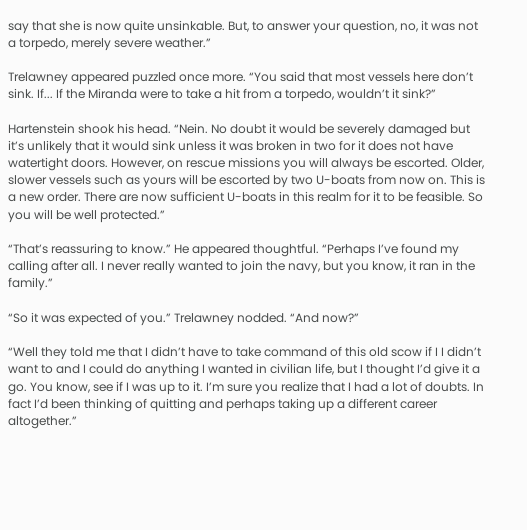say that she is now quite unsinkable. But, to answer your question, no, it was not a torpedo, merely severe weather.”

Trelawney appeared puzzled once more. “You said that most vessels here don’t sink. If... If the Miranda were to take a hit from a torpedo, wouldn’t it sink?”

Hartenstein shook his head. “Nein. No doubt it would be severely damaged but it’s unlikely that it would sink unless it was broken in two for it does not have watertight doors. However, on rescue missions you will always be escorted. Older, slower vessels such as yours will be escorted by two U-boats from now on. This is a new order. There are now sufficient U-boats in this realm for it to be feasible. So you will be well protected.”

“That’s reassuring to know.” He appeared thoughtful. “Perhaps I’ve found my calling after all. I never really wanted to join the navy, but you know, it ran in the family.”

“So it was expected of you.” Trelawney nodded. “And now?”

“Well they told me that I didn’t have to take command of this old scow if I I didn’t want to and I could do anything I wanted in civilian life, but I thought I’d give it a go. You know, see if I was up to it. I’m sure you realize that I had a lot of doubts. In fact I’d been thinking of quitting and perhaps taking up a different career altogether.”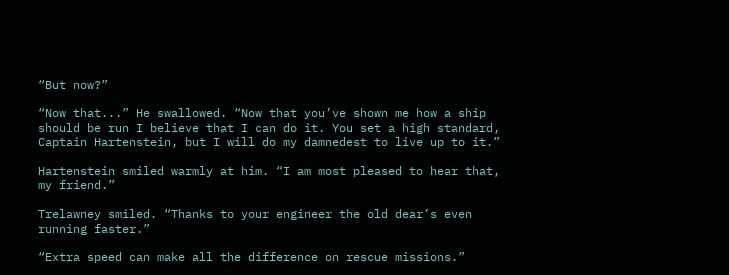“But now?”

“Now that...” He swallowed. “Now that you’ve shown me how a ship should be run I believe that I can do it. You set a high standard, Captain Hartenstein, but I will do my damnedest to live up to it.”

Hartenstein smiled warmly at him. “I am most pleased to hear that, my friend.”

Trelawney smiled. “Thanks to your engineer the old dear’s even running faster.”

“Extra speed can make all the difference on rescue missions.”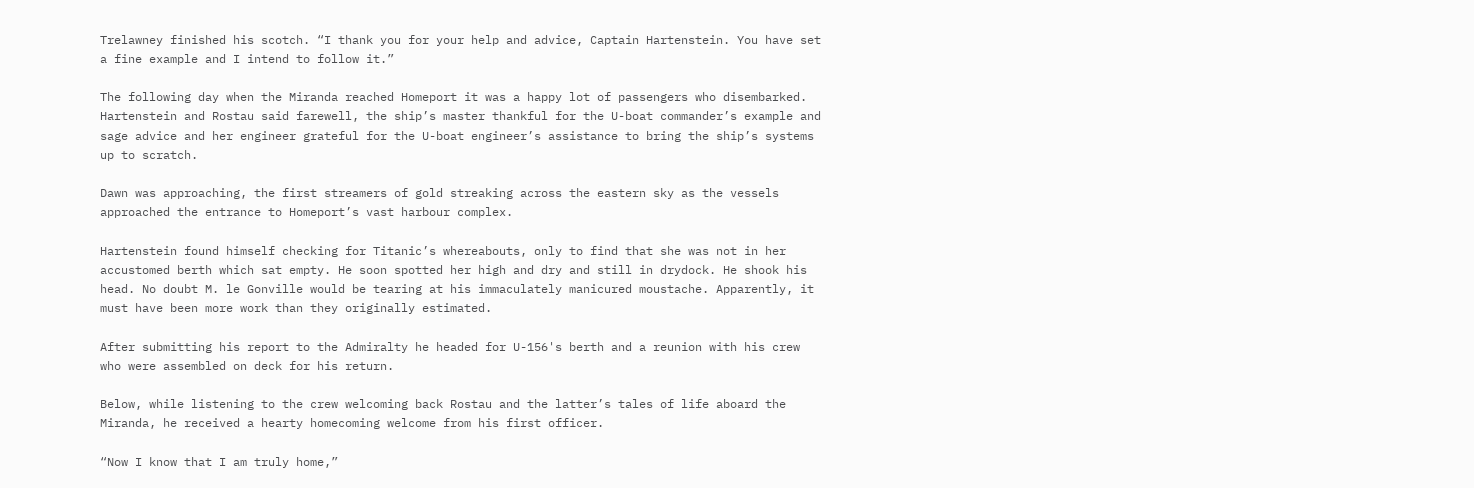Trelawney finished his scotch. “I thank you for your help and advice, Captain Hartenstein. You have set a fine example and I intend to follow it.”

The following day when the Miranda reached Homeport it was a happy lot of passengers who disembarked. Hartenstein and Rostau said farewell, the ship’s master thankful for the U-boat commander’s example and sage advice and her engineer grateful for the U-boat engineer’s assistance to bring the ship’s systems up to scratch.

Dawn was approaching, the first streamers of gold streaking across the eastern sky as the vessels approached the entrance to Homeport’s vast harbour complex.

Hartenstein found himself checking for Titanic’s whereabouts, only to find that she was not in her accustomed berth which sat empty. He soon spotted her high and dry and still in drydock. He shook his head. No doubt M. le Gonville would be tearing at his immaculately manicured moustache. Apparently, it must have been more work than they originally estimated.

After submitting his report to the Admiralty he headed for U-156's berth and a reunion with his crew who were assembled on deck for his return.

Below, while listening to the crew welcoming back Rostau and the latter’s tales of life aboard the Miranda, he received a hearty homecoming welcome from his first officer.

“Now I know that I am truly home,”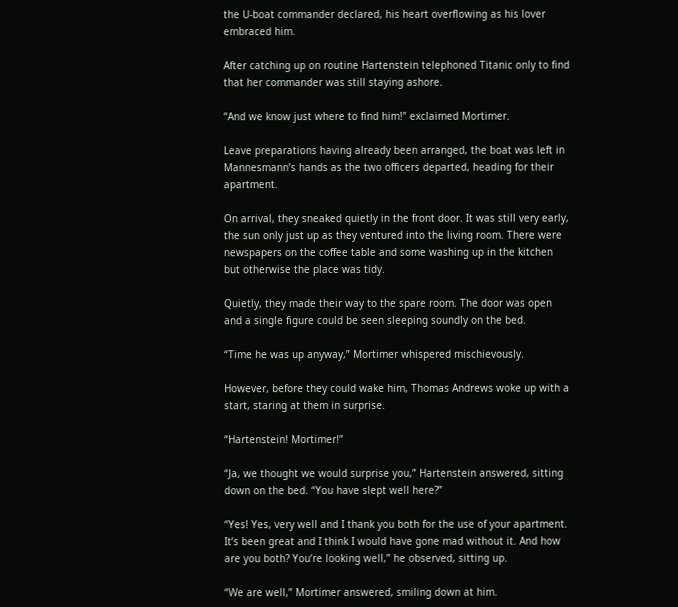the U-boat commander declared, his heart overflowing as his lover embraced him.

After catching up on routine Hartenstein telephoned Titanic only to find that her commander was still staying ashore.

“And we know just where to find him!” exclaimed Mortimer.

Leave preparations having already been arranged, the boat was left in Mannesmann’s hands as the two officers departed, heading for their apartment.

On arrival, they sneaked quietly in the front door. It was still very early, the sun only just up as they ventured into the living room. There were newspapers on the coffee table and some washing up in the kitchen but otherwise the place was tidy.

Quietly, they made their way to the spare room. The door was open and a single figure could be seen sleeping soundly on the bed.

“Time he was up anyway,” Mortimer whispered mischievously.

However, before they could wake him, Thomas Andrews woke up with a start, staring at them in surprise.

“Hartenstein! Mortimer!”

“Ja, we thought we would surprise you,” Hartenstein answered, sitting down on the bed. “You have slept well here?”

“Yes! Yes, very well and I thank you both for the use of your apartment. It’s been great and I think I would have gone mad without it. And how are you both? You’re looking well,” he observed, sitting up.

“We are well,” Mortimer answered, smiling down at him.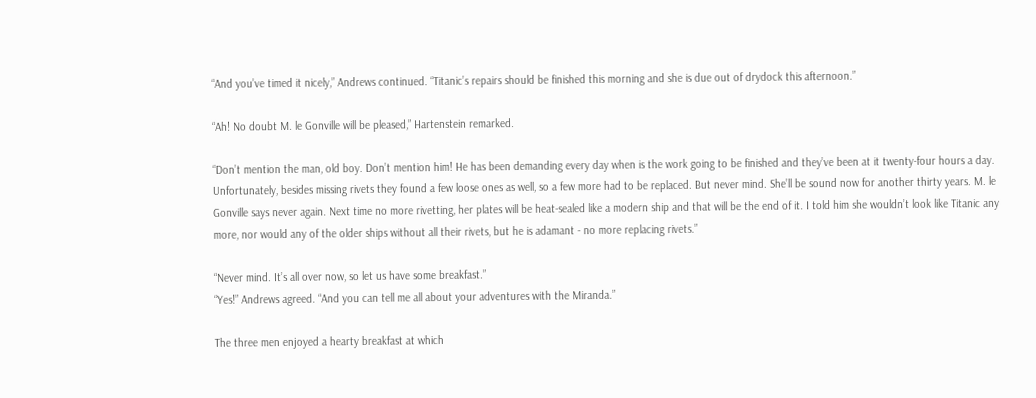“And you’ve timed it nicely,” Andrews continued. “Titanic’s repairs should be finished this morning and she is due out of drydock this afternoon.”

“Ah! No doubt M. le Gonville will be pleased,” Hartenstein remarked.

“Don’t mention the man, old boy. Don’t mention him! He has been demanding every day when is the work going to be finished and they’ve been at it twenty-four hours a day. Unfortunately, besides missing rivets they found a few loose ones as well, so a few more had to be replaced. But never mind. She’ll be sound now for another thirty years. M. le Gonville says never again. Next time no more rivetting, her plates will be heat-sealed like a modern ship and that will be the end of it. I told him she wouldn’t look like Titanic any more, nor would any of the older ships without all their rivets, but he is adamant - no more replacing rivets.”

“Never mind. It’s all over now, so let us have some breakfast.”
“Yes!” Andrews agreed. “And you can tell me all about your adventures with the Miranda.”

The three men enjoyed a hearty breakfast at which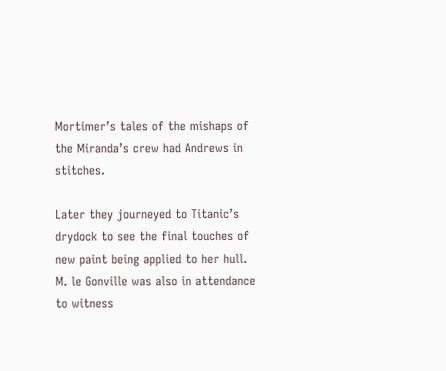Mortimer’s tales of the mishaps of the Miranda’s crew had Andrews in stitches.

Later they journeyed to Titanic’s drydock to see the final touches of new paint being applied to her hull. M. le Gonville was also in attendance to witness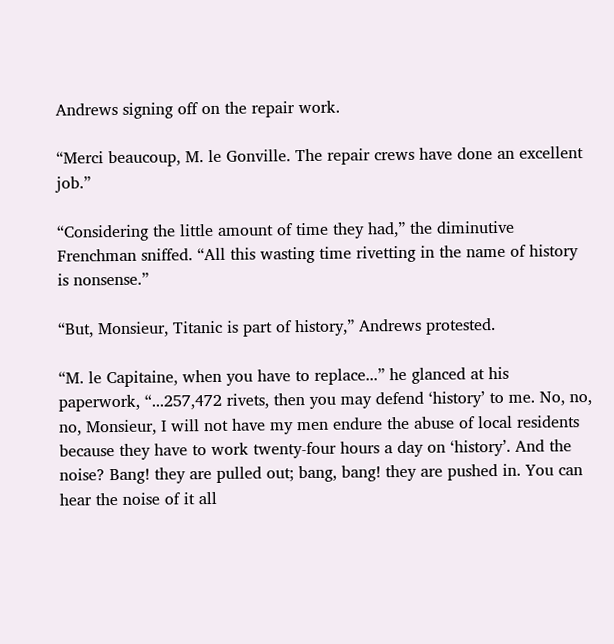Andrews signing off on the repair work.

“Merci beaucoup, M. le Gonville. The repair crews have done an excellent job.”

“Considering the little amount of time they had,” the diminutive Frenchman sniffed. “All this wasting time rivetting in the name of history is nonsense.”

“But, Monsieur, Titanic is part of history,” Andrews protested.

“M. le Capitaine, when you have to replace...” he glanced at his paperwork, “...257,472 rivets, then you may defend ‘history’ to me. No, no, no, Monsieur, I will not have my men endure the abuse of local residents because they have to work twenty-four hours a day on ‘history’. And the noise? Bang! they are pulled out; bang, bang! they are pushed in. You can hear the noise of it all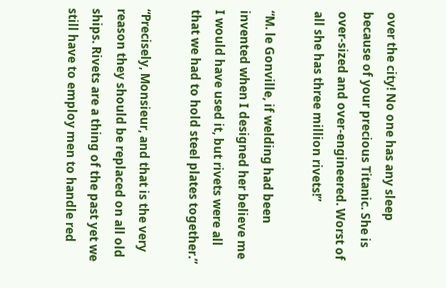over the city! No one has any sleep because of your precious Titanic. She is over-sized and over-engineered. Worst of all she has three million rivets!”

“M. le Gonville, if welding had been invented when I designed her believe me I would have used it, but rivets were all that we had to hold steel plates together.”

“Precisely, Monsieur, and that is the very reason they should be replaced on all old ships. Rivets are a thing of the past yet we still have to employ men to handle red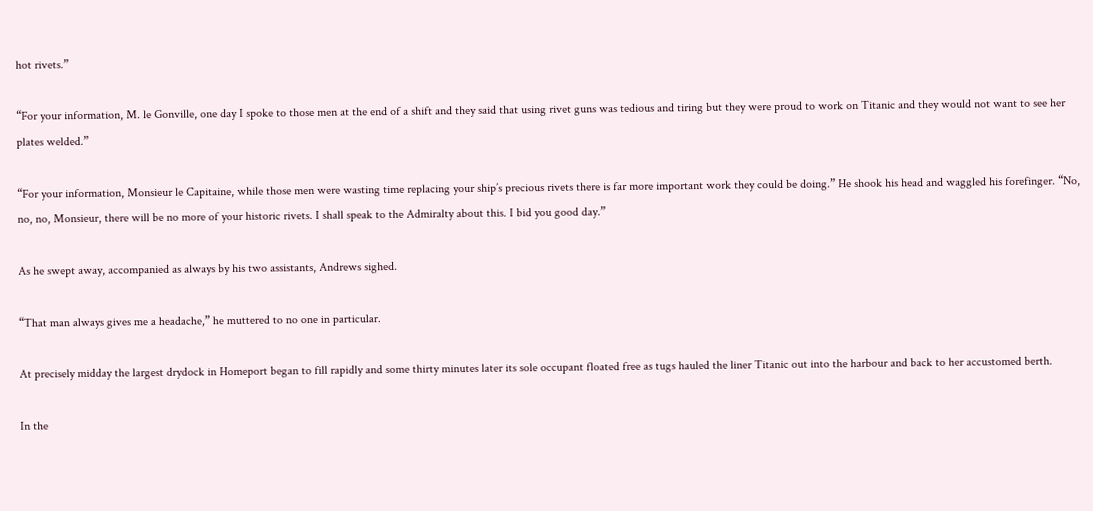hot rivets.”

“For your information, M. le Gonville, one day I spoke to those men at the end of a shift and they said that using rivet guns was tedious and tiring but they were proud to work on Titanic and they would not want to see her plates welded.”

“For your information, Monsieur le Capitaine, while those men were wasting time replacing your ship’s precious rivets there is far more important work they could be doing.” He shook his head and waggled his forefinger. “No, no, no, Monsieur, there will be no more of your historic rivets. I shall speak to the Admiralty about this. I bid you good day.”

As he swept away, accompanied as always by his two assistants, Andrews sighed.

“That man always gives me a headache,” he muttered to no one in particular.

At precisely midday the largest drydock in Homeport began to fill rapidly and some thirty minutes later its sole occupant floated free as tugs hauled the liner Titanic out into the harbour and back to her accustomed berth.

In the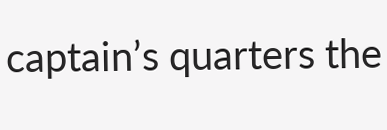captain’s quarters the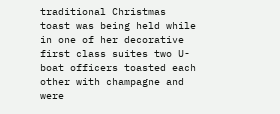traditional Christmas toast was being held while in one of her decorative first class suites two U-boat officers toasted each other with champagne and were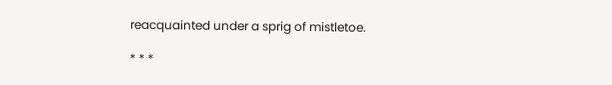reacquainted under a sprig of mistletoe.

* * *